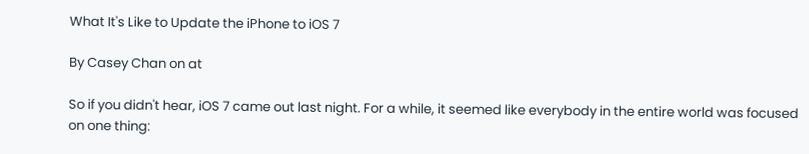What It's Like to Update the iPhone to iOS 7

By Casey Chan on at

So if you didn't hear, iOS 7 came out last night. For a while, it seemed like everybody in the entire world was focused on one thing: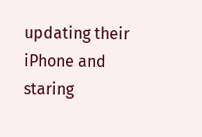updating their iPhone and staring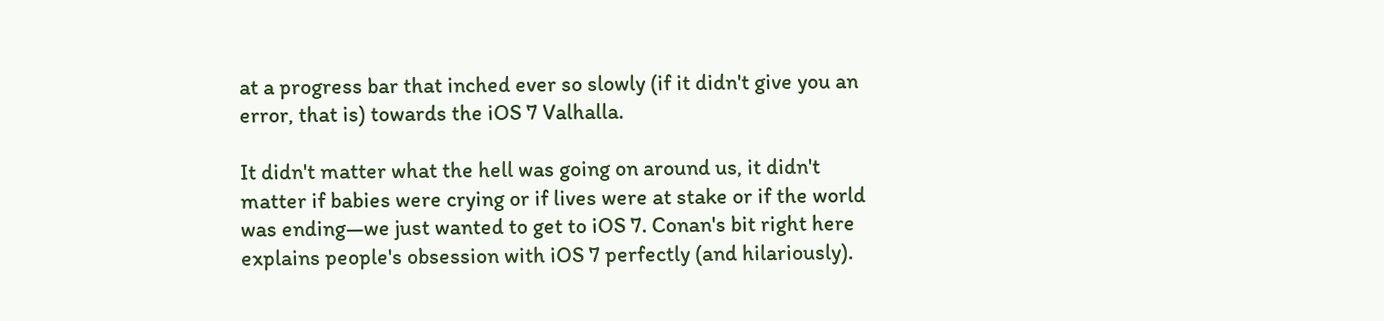at a progress bar that inched ever so slowly (if it didn't give you an error, that is) towards the iOS 7 Valhalla.

It didn't matter what the hell was going on around us, it didn't matter if babies were crying or if lives were at stake or if the world was ending—we just wanted to get to iOS 7. Conan's bit right here explains people's obsession with iOS 7 perfectly (and hilariously).